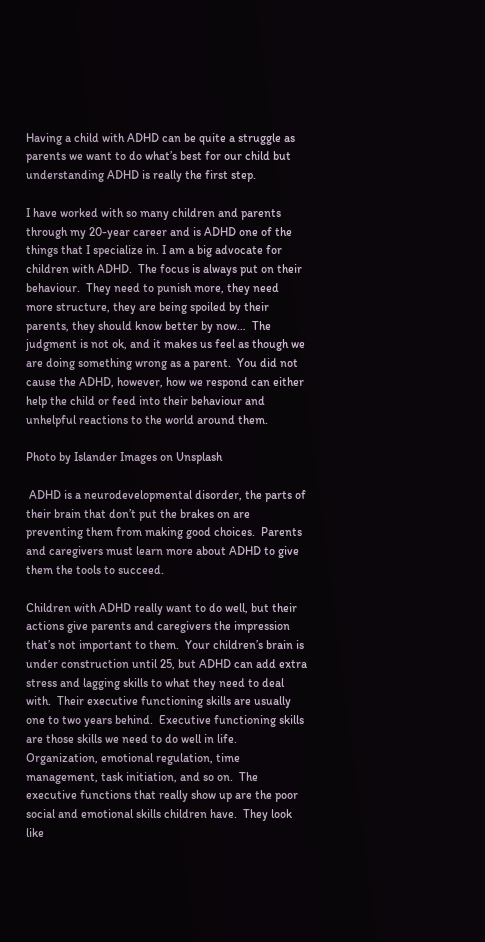Having a child with ADHD can be quite a struggle as parents we want to do what’s best for our child but understanding ADHD is really the first step.

I have worked with so many children and parents through my 20-year career and is ADHD one of the things that I specialize in. I am a big advocate for children with ADHD.  The focus is always put on their behaviour.  They need to punish more, they need more structure, they are being spoiled by their parents, they should know better by now…  The judgment is not ok, and it makes us feel as though we are doing something wrong as a parent.  You did not cause the ADHD, however, how we respond can either help the child or feed into their behaviour and unhelpful reactions to the world around them.

Photo by Islander Images on Unsplash

 ADHD is a neurodevelopmental disorder, the parts of their brain that don’t put the brakes on are preventing them from making good choices.  Parents and caregivers must learn more about ADHD to give them the tools to succeed.

Children with ADHD really want to do well, but their actions give parents and caregivers the impression that’s not important to them.  Your children’s brain is under construction until 25, but ADHD can add extra stress and lagging skills to what they need to deal with.  Their executive functioning skills are usually one to two years behind.  Executive functioning skills are those skills we need to do well in life.  Organization, emotional regulation, time management, task initiation, and so on.  The executive functions that really show up are the poor social and emotional skills children have.  They look like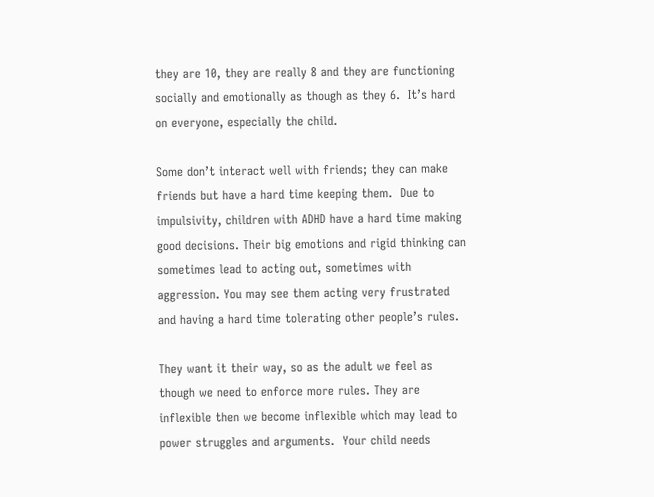they are 10, they are really 8 and they are functioning socially and emotionally as though as they 6.  It’s hard on everyone, especially the child.

Some don’t interact well with friends; they can make friends but have a hard time keeping them.  Due to impulsivity, children with ADHD have a hard time making good decisions. Their big emotions and rigid thinking can sometimes lead to acting out, sometimes with aggression. You may see them acting very frustrated and having a hard time tolerating other people’s rules.

They want it their way, so as the adult we feel as though we need to enforce more rules. They are inflexible then we become inflexible which may lead to power struggles and arguments.  Your child needs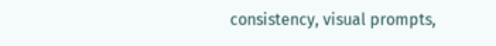consistency, visual prompts,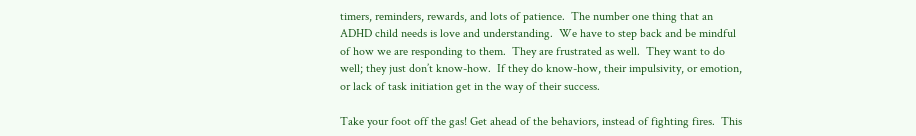timers, reminders, rewards, and lots of patience.  The number one thing that an ADHD child needs is love and understanding.  We have to step back and be mindful of how we are responding to them.  They are frustrated as well.  They want to do well; they just don’t know-how.  If they do know-how, their impulsivity, or emotion, or lack of task initiation get in the way of their success.

Take your foot off the gas! Get ahead of the behaviors, instead of fighting fires.  This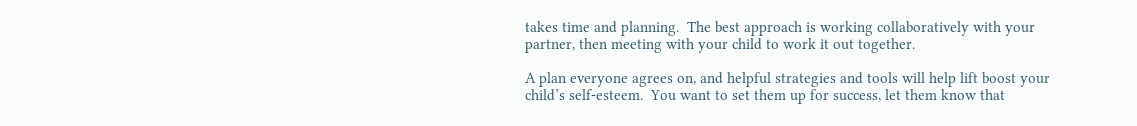takes time and planning.  The best approach is working collaboratively with your partner, then meeting with your child to work it out together.

A plan everyone agrees on, and helpful strategies and tools will help lift boost your child’s self-esteem.  You want to set them up for success, let them know that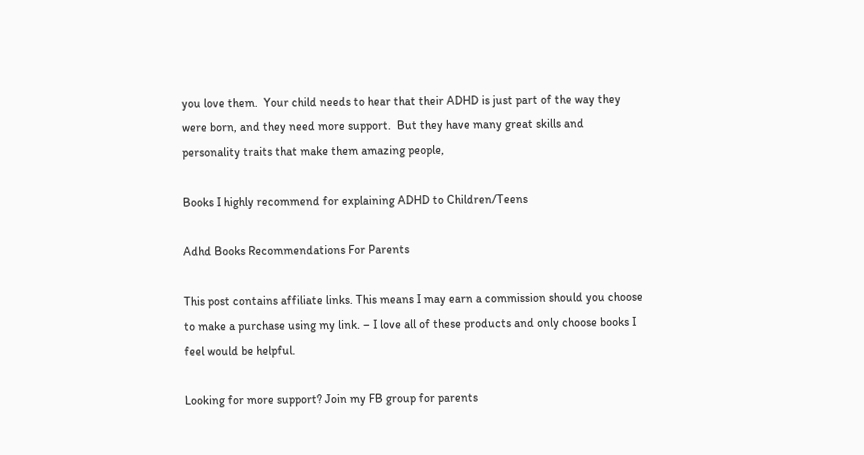you love them.  Your child needs to hear that their ADHD is just part of the way they were born, and they need more support.  But they have many great skills and personality traits that make them amazing people,

Books I highly recommend for explaining ADHD to Children/Teens

Adhd Books Recommendations For Parents

This post contains affiliate links. This means I may earn a commission should you choose to make a purchase using my link. – I love all of these products and only choose books I feel would be helpful.

Looking for more support? Join my FB group for parents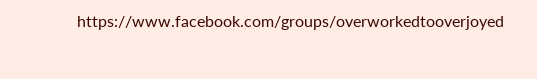https://www.facebook.com/groups/overworkedtooverjoyed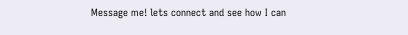Message me! lets connect and see how I can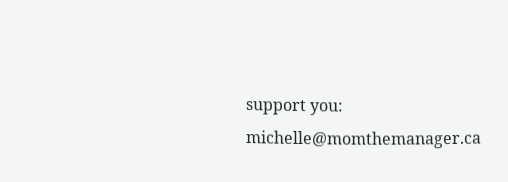support you: michelle@momthemanager.ca